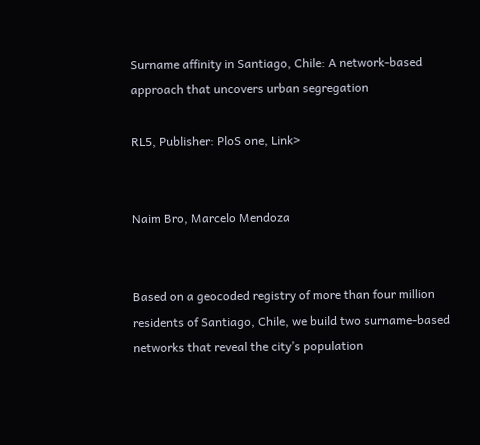Surname affinity in Santiago, Chile: A network-based approach that uncovers urban segregation

RL5, Publisher: PloS one, Link>


Naim Bro, Marcelo Mendoza


Based on a geocoded registry of more than four million residents of Santiago, Chile, we build two surname-based networks that reveal the city’s population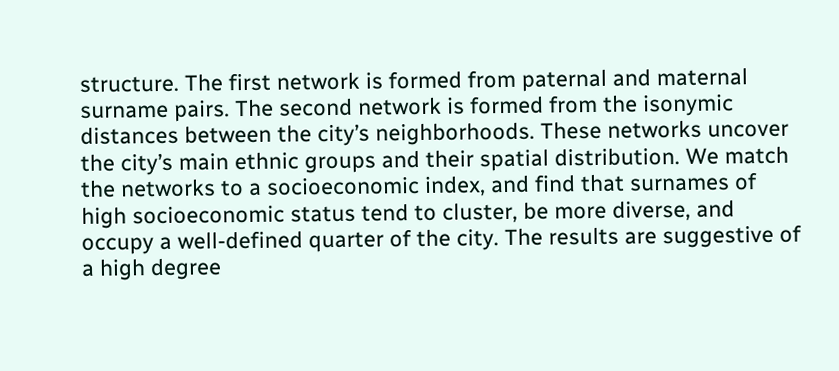structure. The first network is formed from paternal and maternal surname pairs. The second network is formed from the isonymic distances between the city’s neighborhoods. These networks uncover the city’s main ethnic groups and their spatial distribution. We match the networks to a socioeconomic index, and find that surnames of high socioeconomic status tend to cluster, be more diverse, and occupy a well-defined quarter of the city. The results are suggestive of a high degree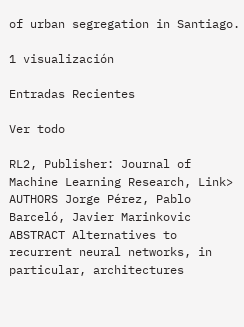of urban segregation in Santiago.

1 visualización

Entradas Recientes

Ver todo

RL2, Publisher: Journal of Machine Learning Research, Link> AUTHORS Jorge Pérez, Pablo Barceló, Javier Marinkovic ABSTRACT Alternatives to recurrent neural networks, in particular, architectures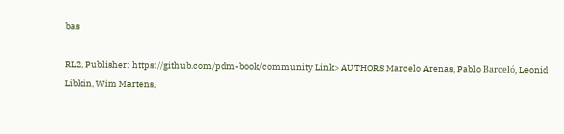bas

RL2, Publisher: https://github.com/pdm-book/community Link> AUTHORS Marcelo Arenas, Pablo Barceló, Leonid Libkin, Wim Martens,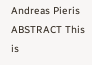Andreas Pieris ABSTRACT This is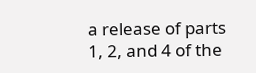a release of parts 1, 2, and 4 of the